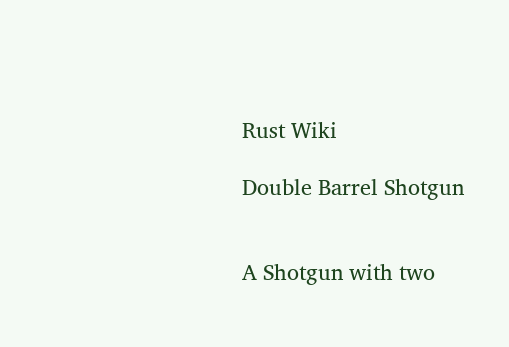Rust Wiki

Double Barrel Shotgun


A Shotgun with two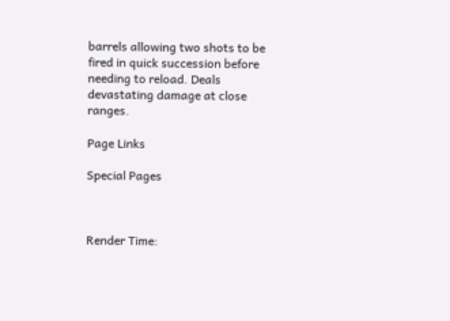barrels allowing two shots to be fired in quick succession before needing to reload. Deals devastating damage at close ranges.

Page Links

Special Pages



Render Time: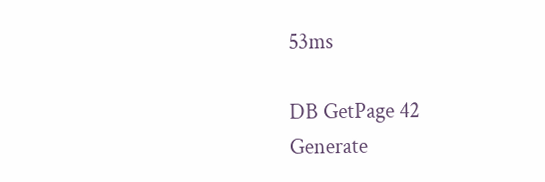53ms

DB GetPage 42
Generate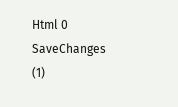Html 0
SaveChanges (1)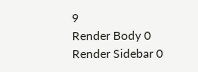9
Render Body 0
Render Sidebar 0